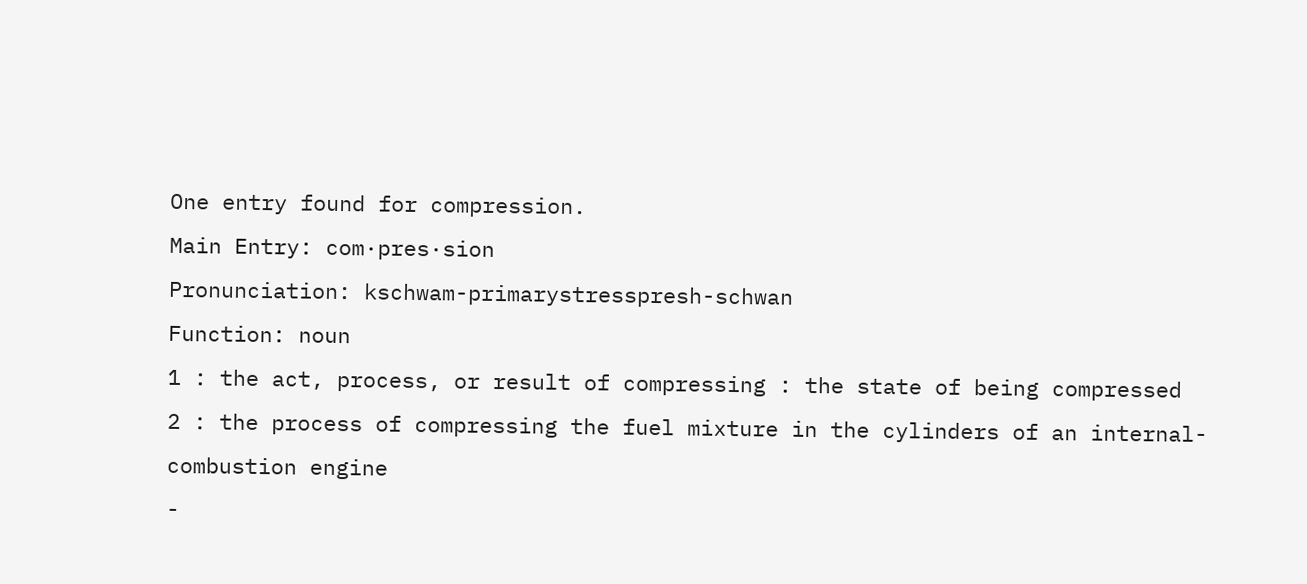One entry found for compression.
Main Entry: com·pres·sion
Pronunciation: kschwam-primarystresspresh-schwan
Function: noun
1 : the act, process, or result of compressing : the state of being compressed
2 : the process of compressing the fuel mixture in the cylinders of an internal-combustion engine
-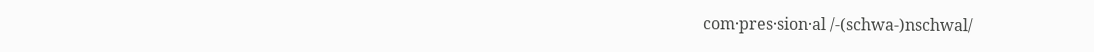com·pres·sion·al /-(schwa-)nschwal/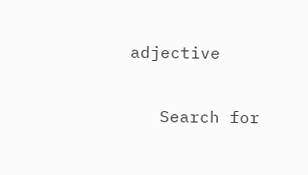adjective

   Search for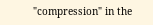"compression" in the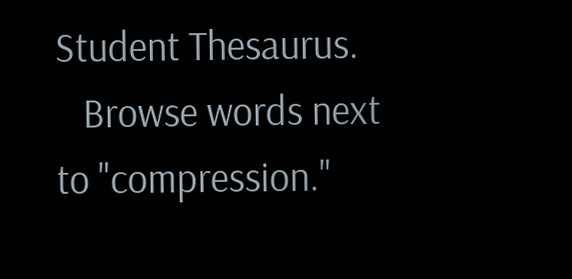Student Thesaurus.
   Browse words next to "compression."